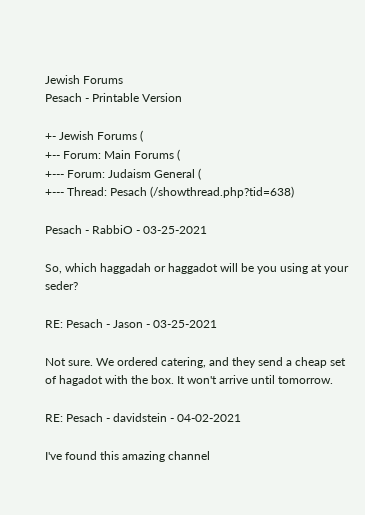Jewish Forums
Pesach - Printable Version

+- Jewish Forums (
+-- Forum: Main Forums (
+--- Forum: Judaism General (
+--- Thread: Pesach (/showthread.php?tid=638)

Pesach - RabbiO - 03-25-2021

So, which haggadah or haggadot will be you using at your seder?

RE: Pesach - Jason - 03-25-2021

Not sure. We ordered catering, and they send a cheap set of hagadot with the box. It won't arrive until tomorrow.

RE: Pesach - davidstein - 04-02-2021

I've found this amazing channel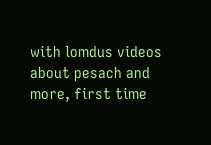with lomdus videos about pesach and more, first time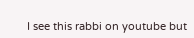I see this rabbi on youtube but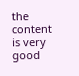the content is very good